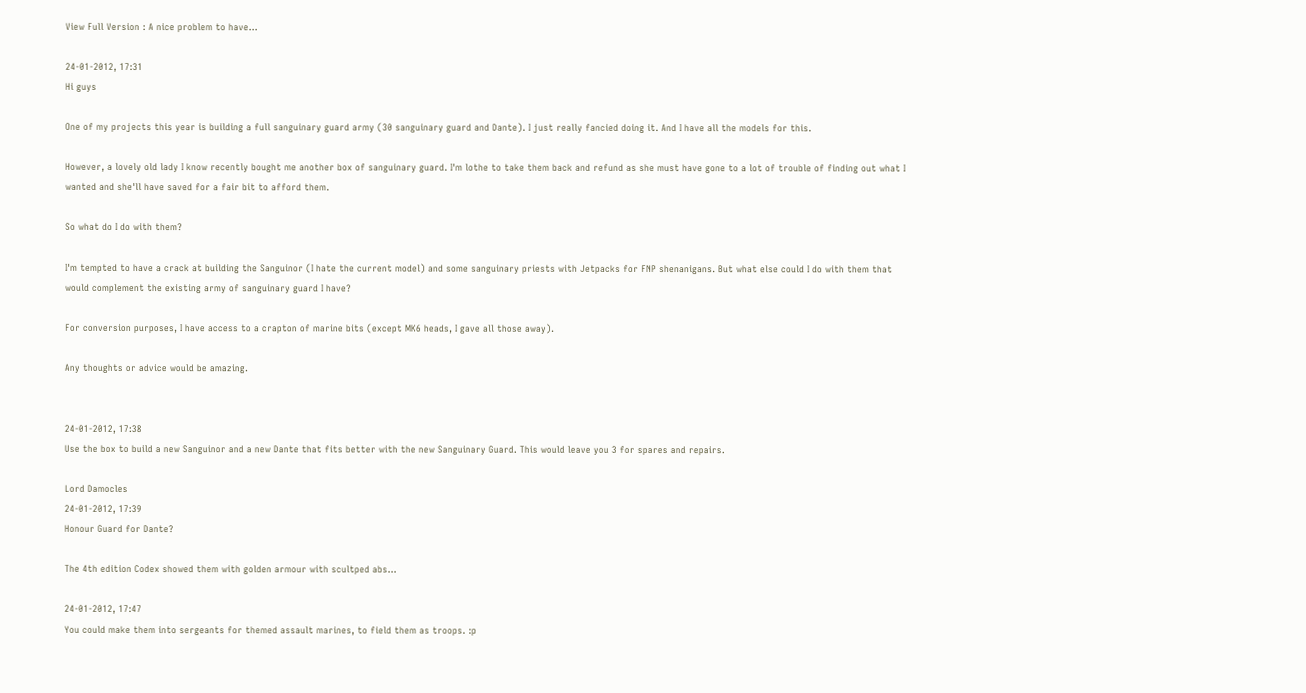View Full Version : A nice problem to have...

24-01-2012, 17:31
Hi guys

One of my projects this year is building a full sanguinary guard army (30 sanguinary guard and Dante). I just really fancied doing it. And I have all the models for this.

However, a lovely old lady I know recently bought me another box of sanguinary guard. I'm lothe to take them back and refund as she must have gone to a lot of trouble of finding out what I wanted and she'll have saved for a fair bit to afford them.

So what do I do with them?

I'm tempted to have a crack at building the Sanguinor (I hate the current model) and some sanguinary priests with Jetpacks for FNP shenanigans. But what else could I do with them that would complement the existing army of sanguinary guard I have?

For conversion purposes, I have access to a crapton of marine bits (except MK6 heads, I gave all those away).

Any thoughts or advice would be amazing.


24-01-2012, 17:38
Use the box to build a new Sanguinor and a new Dante that fits better with the new Sanguinary Guard. This would leave you 3 for spares and repairs.

Lord Damocles
24-01-2012, 17:39
Honour Guard for Dante?

The 4th edition Codex showed them with golden armour with scultped abs...

24-01-2012, 17:47
You could make them into sergeants for themed assault marines, to field them as troops. :p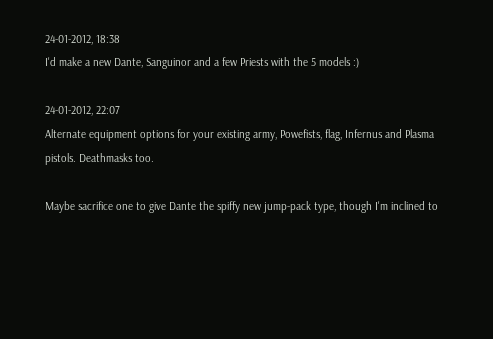24-01-2012, 18:38
I'd make a new Dante, Sanguinor and a few Priests with the 5 models :)

24-01-2012, 22:07
Alternate equipment options for your existing army, Powefists, flag, Infernus and Plasma pistols. Deathmasks too.

Maybe sacrifice one to give Dante the spiffy new jump-pack type, though I'm inclined to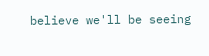believe we'll be seeing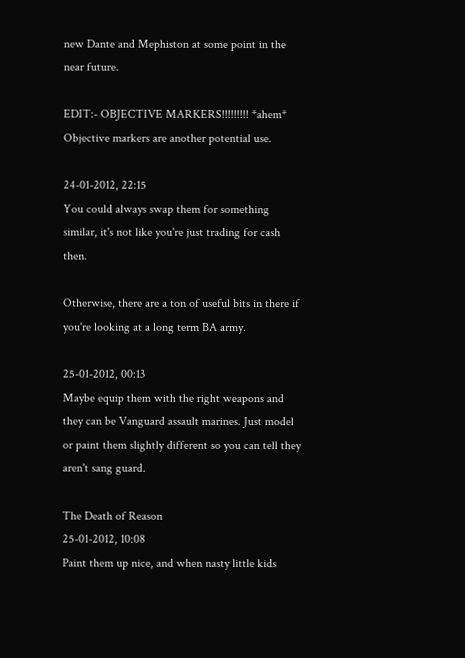new Dante and Mephiston at some point in the near future.

EDIT:- OBJECTIVE MARKERS!!!!!!!!! *ahem*
Objective markers are another potential use.

24-01-2012, 22:15
You could always swap them for something similar, it's not like you're just trading for cash then.

Otherwise, there are a ton of useful bits in there if you're looking at a long term BA army.

25-01-2012, 00:13
Maybe equip them with the right weapons and they can be Vanguard assault marines. Just model or paint them slightly different so you can tell they aren't sang guard.

The Death of Reason
25-01-2012, 10:08
Paint them up nice, and when nasty little kids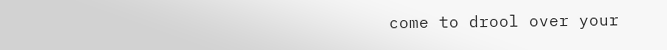come to drool over your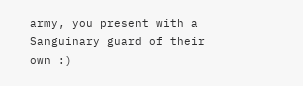army, you present with a Sanguinary guard of their own :)